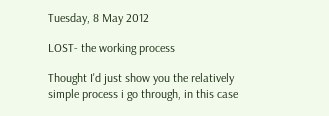Tuesday, 8 May 2012

LOST- the working process

Thought I'd just show you the relatively simple process i go through, in this case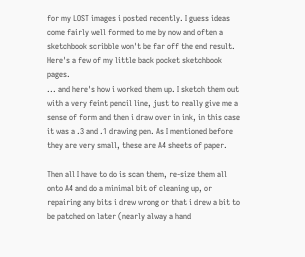for my LOST images i posted recently. I guess ideas come fairly well formed to me by now and often a sketchbook scribble won't be far off the end result. Here's a few of my little back pocket sketchbook pages.
... and here's how i worked them up. I sketch them out with a very feint pencil line, just to really give me a sense of form and then i draw over in ink, in this case it was a .3 and .1 drawing pen. As I mentioned before they are very small, these are A4 sheets of paper.

Then all I have to do is scan them, re-size them all onto A4 and do a minimal bit of cleaning up, or repairing any bits i drew wrong or that i drew a bit to be patched on later (nearly alway a hand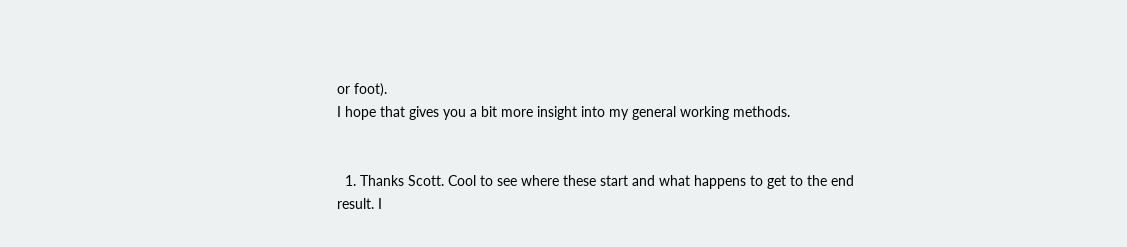or foot).
I hope that gives you a bit more insight into my general working methods.


  1. Thanks Scott. Cool to see where these start and what happens to get to the end result. I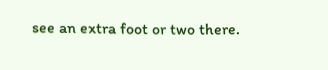see an extra foot or two there.